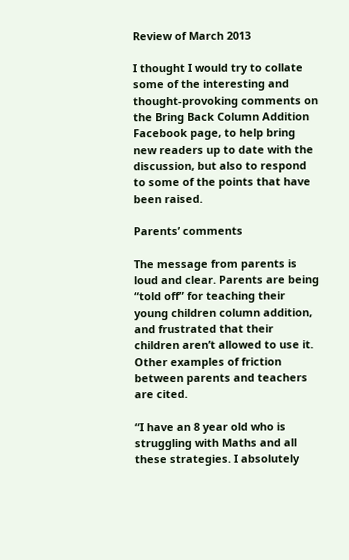Review of March 2013

I thought I would try to collate some of the interesting and thought-provoking comments on the Bring Back Column Addition Facebook page, to help bring new readers up to date with the discussion, but also to respond to some of the points that have been raised.

Parents’ comments

The message from parents is loud and clear. Parents are being “told off” for teaching their young children column addition, and frustrated that their children aren’t allowed to use it. Other examples of friction between parents and teachers are cited.

“I have an 8 year old who is struggling with Maths and all these strategies. I absolutely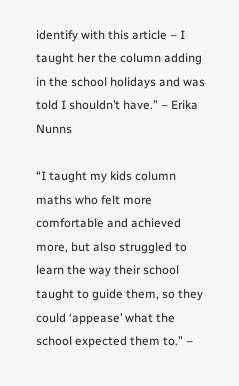identify with this article – I taught her the column adding in the school holidays and was told I shouldn’t have.” – Erika Nunns

“I taught my kids column maths who felt more comfortable and achieved more, but also struggled to learn the way their school taught to guide them, so they could ‘appease’ what the school expected them to.” –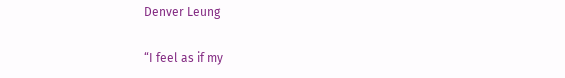Denver Leung

“I feel as if my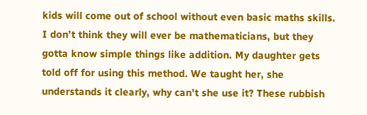kids will come out of school without even basic maths skills. I don’t think they will ever be mathematicians, but they gotta know simple things like addition. My daughter gets told off for using this method. We taught her, she understands it clearly, why can’t she use it? These rubbish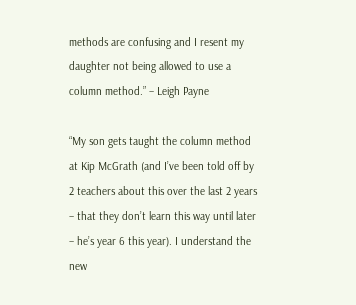methods are confusing and I resent my daughter not being allowed to use a column method.” – Leigh Payne

“My son gets taught the column method at Kip McGrath (and I’ve been told off by 2 teachers about this over the last 2 years – that they don’t learn this way until later – he’s year 6 this year). I understand the new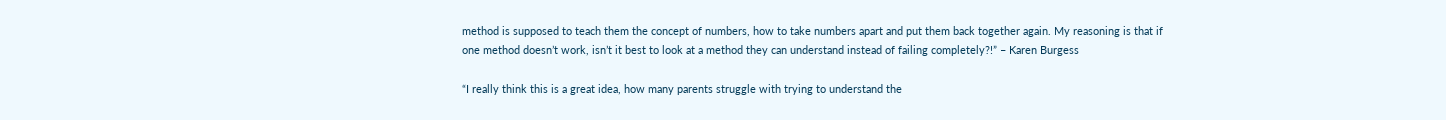method is supposed to teach them the concept of numbers, how to take numbers apart and put them back together again. My reasoning is that if one method doesn’t work, isn’t it best to look at a method they can understand instead of failing completely?!” – Karen Burgess

“I really think this is a great idea, how many parents struggle with trying to understand the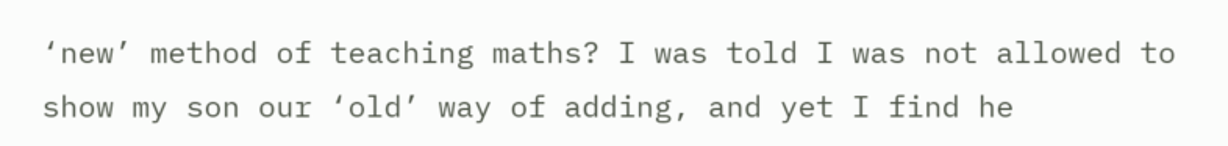‘new’ method of teaching maths? I was told I was not allowed to show my son our ‘old’ way of adding, and yet I find he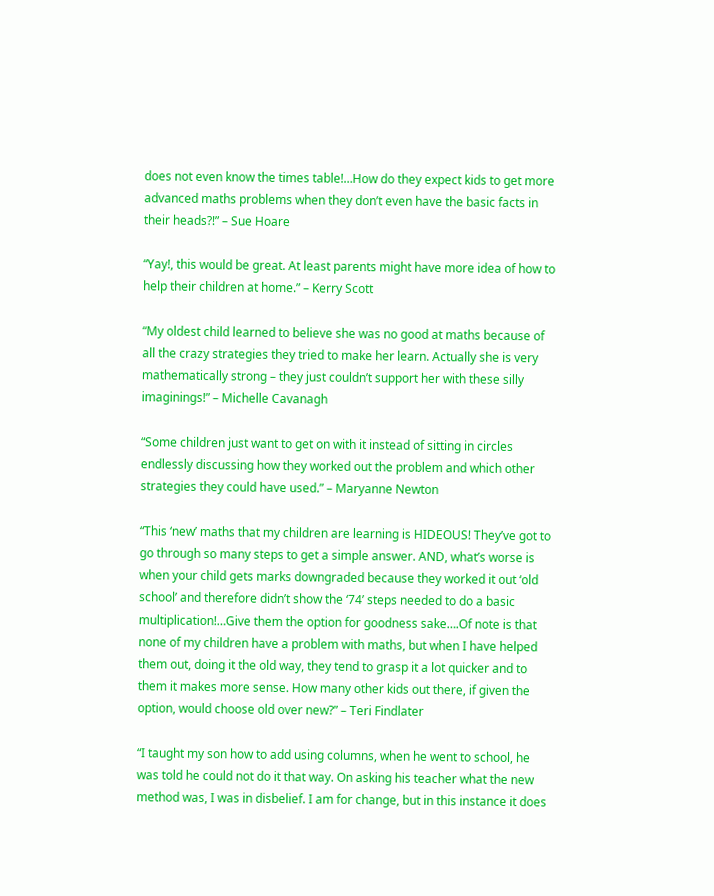does not even know the times table!…How do they expect kids to get more advanced maths problems when they don’t even have the basic facts in their heads?!” – Sue Hoare

“Yay!, this would be great. At least parents might have more idea of how to help their children at home.” – Kerry Scott

“My oldest child learned to believe she was no good at maths because of all the crazy strategies they tried to make her learn. Actually she is very mathematically strong – they just couldn’t support her with these silly imaginings!” – Michelle Cavanagh

“Some children just want to get on with it instead of sitting in circles endlessly discussing how they worked out the problem and which other strategies they could have used.” – Maryanne Newton

“This ‘new’ maths that my children are learning is HIDEOUS! They’ve got to go through so many steps to get a simple answer. AND, what’s worse is when your child gets marks downgraded because they worked it out ‘old school’ and therefore didn’t show the ‘74’ steps needed to do a basic multiplication!…Give them the option for goodness sake….Of note is that none of my children have a problem with maths, but when I have helped them out, doing it the old way, they tend to grasp it a lot quicker and to them it makes more sense. How many other kids out there, if given the option, would choose old over new?” – Teri Findlater

“I taught my son how to add using columns, when he went to school, he was told he could not do it that way. On asking his teacher what the new method was, I was in disbelief. I am for change, but in this instance it does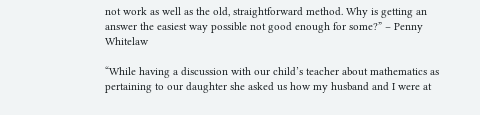not work as well as the old, straightforward method. Why is getting an answer the easiest way possible not good enough for some?” – Penny Whitelaw

“While having a discussion with our child’s teacher about mathematics as pertaining to our daughter she asked us how my husband and I were at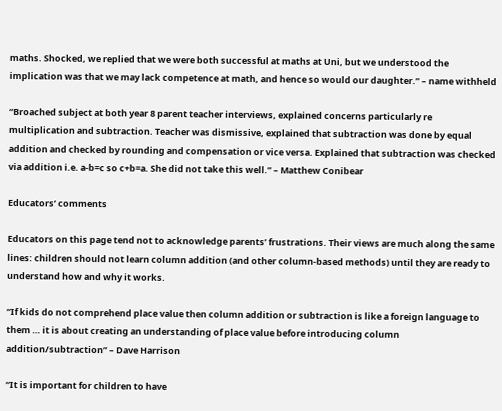maths. Shocked, we replied that we were both successful at maths at Uni, but we understood the implication was that we may lack competence at math, and hence so would our daughter.” – name withheld

“Broached subject at both year 8 parent teacher interviews, explained concerns particularly re multiplication and subtraction. Teacher was dismissive, explained that subtraction was done by equal addition and checked by rounding and compensation or vice versa. Explained that subtraction was checked via addition i.e. a-b=c so c+b=a. She did not take this well.” – Matthew Conibear

Educators’ comments

Educators on this page tend not to acknowledge parents’ frustrations. Their views are much along the same lines: children should not learn column addition (and other column-based methods) until they are ready to understand how and why it works.

“If kids do not comprehend place value then column addition or subtraction is like a foreign language to them … it is about creating an understanding of place value before introducing column addition/subtraction” – Dave Harrison

“It is important for children to have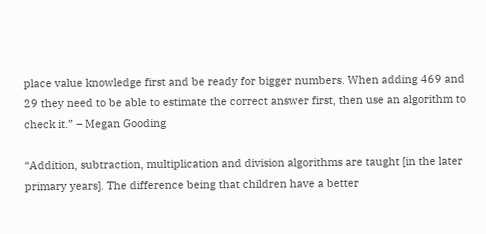place value knowledge first and be ready for bigger numbers. When adding 469 and 29 they need to be able to estimate the correct answer first, then use an algorithm to check it.” – Megan Gooding

“Addition, subtraction, multiplication and division algorithms are taught [in the later primary years]. The difference being that children have a better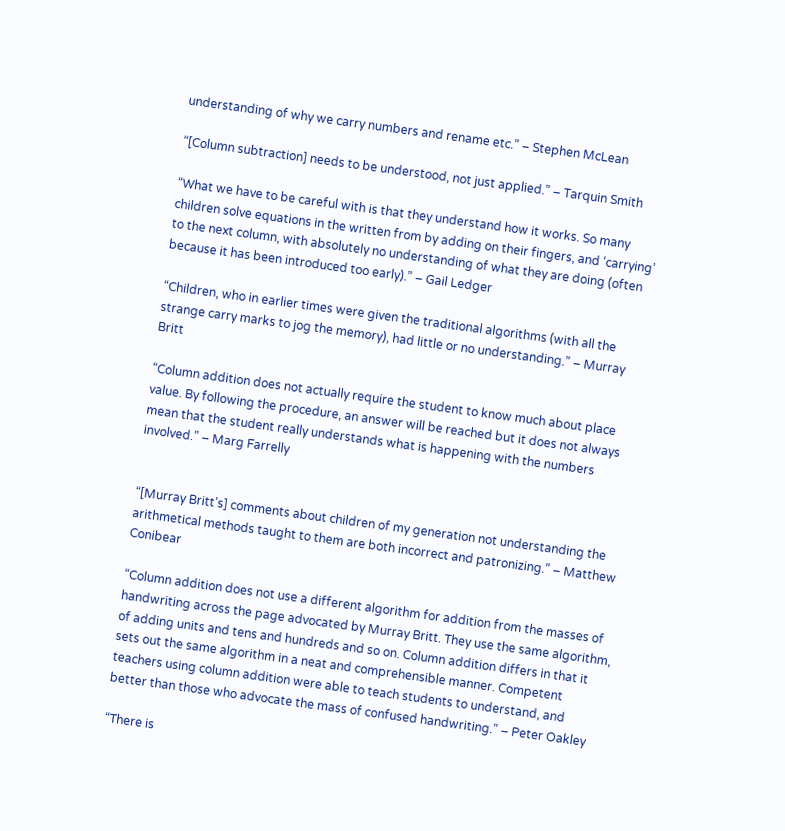understanding of why we carry numbers and rename etc.” – Stephen McLean

“[Column subtraction] needs to be understood, not just applied.” – Tarquin Smith

“What we have to be careful with is that they understand how it works. So many children solve equations in the written from by adding on their fingers, and ‘carrying’ to the next column, with absolutely no understanding of what they are doing (often because it has been introduced too early).” – Gail Ledger

“Children, who in earlier times were given the traditional algorithms (with all the strange carry marks to jog the memory), had little or no understanding.” – Murray Britt

“Column addition does not actually require the student to know much about place value. By following the procedure, an answer will be reached but it does not always mean that the student really understands what is happening with the numbers involved.” – Marg Farrelly


“[Murray Britt’s] comments about children of my generation not understanding the arithmetical methods taught to them are both incorrect and patronizing.” – Matthew Conibear

“Column addition does not use a different algorithm for addition from the masses of handwriting across the page advocated by Murray Britt. They use the same algorithm, of adding units and tens and hundreds and so on. Column addition differs in that it sets out the same algorithm in a neat and comprehensible manner. Competent teachers using column addition were able to teach students to understand, and better than those who advocate the mass of confused handwriting.” – Peter Oakley

“There is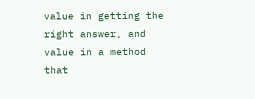value in getting the right answer, and value in a method that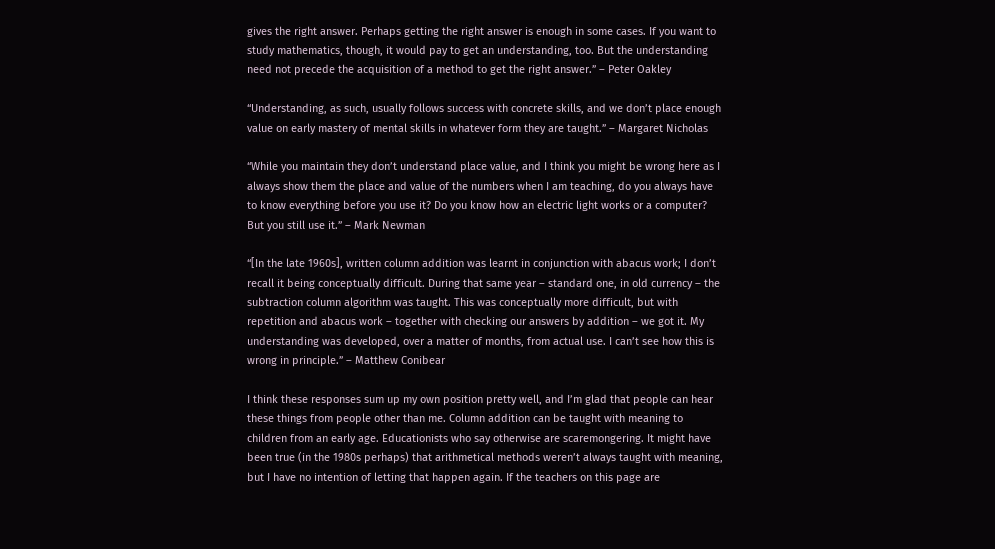gives the right answer. Perhaps getting the right answer is enough in some cases. If you want to study mathematics, though, it would pay to get an understanding, too. But the understanding need not precede the acquisition of a method to get the right answer.” – Peter Oakley

“Understanding, as such, usually follows success with concrete skills, and we don’t place enough value on early mastery of mental skills in whatever form they are taught.” – Margaret Nicholas

“While you maintain they don’t understand place value, and I think you might be wrong here as I always show them the place and value of the numbers when I am teaching, do you always have to know everything before you use it? Do you know how an electric light works or a computer? But you still use it.” – Mark Newman

“[In the late 1960s], written column addition was learnt in conjunction with abacus work; I don’t recall it being conceptually difficult. During that same year – standard one, in old currency – the subtraction column algorithm was taught. This was conceptually more difficult, but with repetition and abacus work – together with checking our answers by addition – we got it. My understanding was developed, over a matter of months, from actual use. I can’t see how this is wrong in principle.” – Matthew Conibear

I think these responses sum up my own position pretty well, and I’m glad that people can hear these things from people other than me. Column addition can be taught with meaning to children from an early age. Educationists who say otherwise are scaremongering. It might have been true (in the 1980s perhaps) that arithmetical methods weren’t always taught with meaning, but I have no intention of letting that happen again. If the teachers on this page are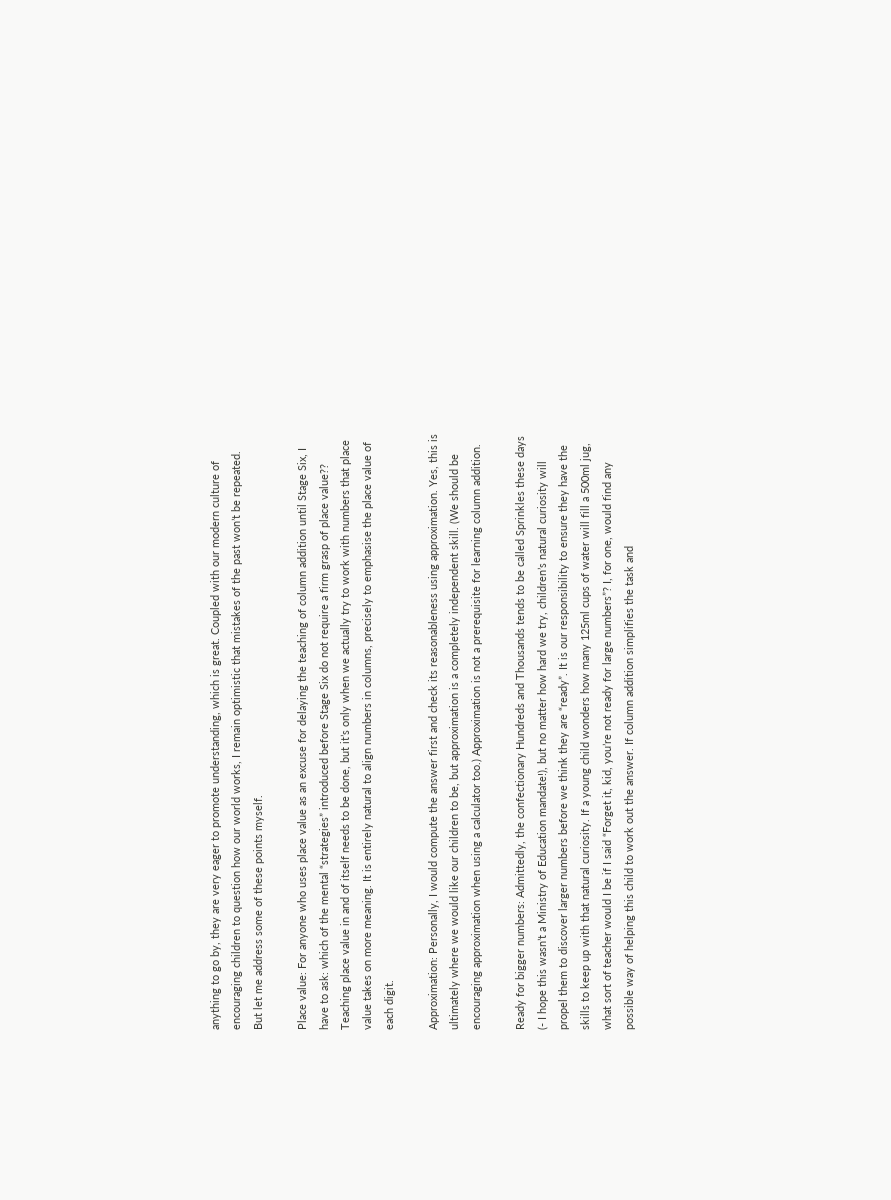anything to go by, they are very eager to promote understanding, which is great. Coupled with our modern culture of encouraging children to question how our world works, I remain optimistic that mistakes of the past won’t be repeated. But let me address some of these points myself.

Place value: For anyone who uses place value as an excuse for delaying the teaching of column addition until Stage Six, I have to ask: which of the mental “strategies” introduced before Stage Six do not require a firm grasp of place value?? Teaching place value in and of itself needs to be done, but it’s only when we actually try to work with numbers that place value takes on more meaning. It is entirely natural to align numbers in columns, precisely to emphasise the place value of each digit.

Approximation: Personally, I would compute the answer first and check its reasonableness using approximation. Yes, this is ultimately where we would like our children to be, but approximation is a completely independent skill. (We should be encouraging approximation when using a calculator too.) Approximation is not a prerequisite for learning column addition.

Ready for bigger numbers: Admittedly, the confectionary Hundreds and Thousands tends to be called Sprinkles these days (- I hope this wasn’t a Ministry of Education mandate!), but no matter how hard we try, children’s natural curiosity will propel them to discover larger numbers before we think they are “ready”. It is our responsibility to ensure they have the skills to keep up with that natural curiosity. If a young child wonders how many 125ml cups of water will fill a 500ml jug, what sort of teacher would I be if I said “Forget it, kid, you’re not ready for large numbers”? I, for one, would find any possible way of helping this child to work out the answer. If column addition simplifies the task and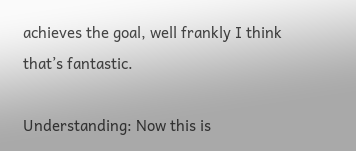achieves the goal, well frankly I think that’s fantastic.

Understanding: Now this is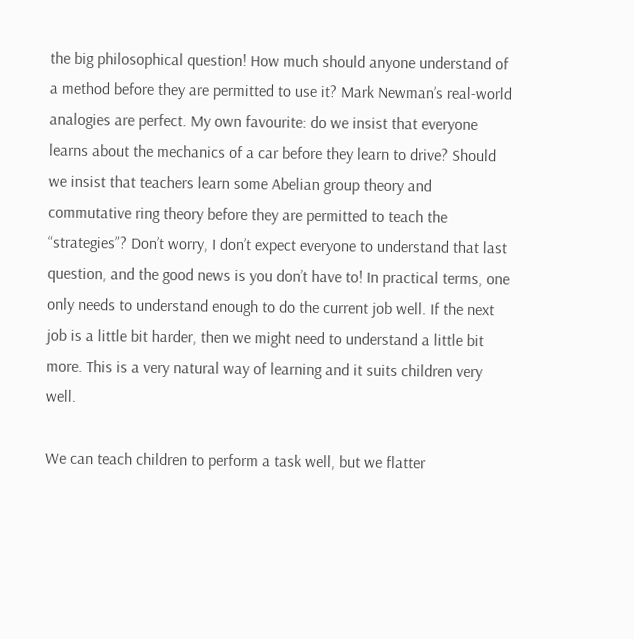the big philosophical question! How much should anyone understand of a method before they are permitted to use it? Mark Newman’s real-world analogies are perfect. My own favourite: do we insist that everyone learns about the mechanics of a car before they learn to drive? Should we insist that teachers learn some Abelian group theory and commutative ring theory before they are permitted to teach the “strategies”? Don’t worry, I don’t expect everyone to understand that last question, and the good news is you don’t have to! In practical terms, one only needs to understand enough to do the current job well. If the next job is a little bit harder, then we might need to understand a little bit more. This is a very natural way of learning and it suits children very well.

We can teach children to perform a task well, but we flatter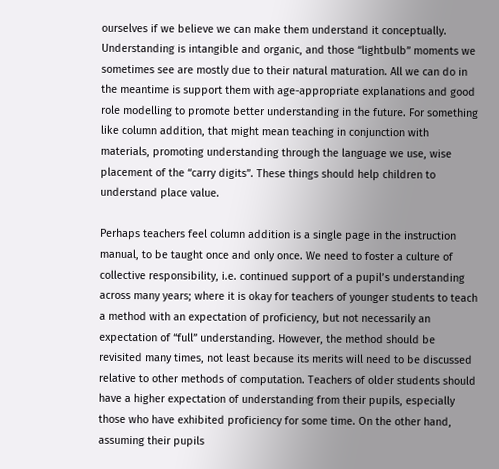ourselves if we believe we can make them understand it conceptually. Understanding is intangible and organic, and those “lightbulb” moments we sometimes see are mostly due to their natural maturation. All we can do in the meantime is support them with age-appropriate explanations and good role modelling to promote better understanding in the future. For something like column addition, that might mean teaching in conjunction with materials, promoting understanding through the language we use, wise placement of the “carry digits”. These things should help children to understand place value.

Perhaps teachers feel column addition is a single page in the instruction manual, to be taught once and only once. We need to foster a culture of collective responsibility, i.e. continued support of a pupil’s understanding across many years; where it is okay for teachers of younger students to teach a method with an expectation of proficiency, but not necessarily an expectation of “full” understanding. However, the method should be revisited many times, not least because its merits will need to be discussed relative to other methods of computation. Teachers of older students should have a higher expectation of understanding from their pupils, especially those who have exhibited proficiency for some time. On the other hand, assuming their pupils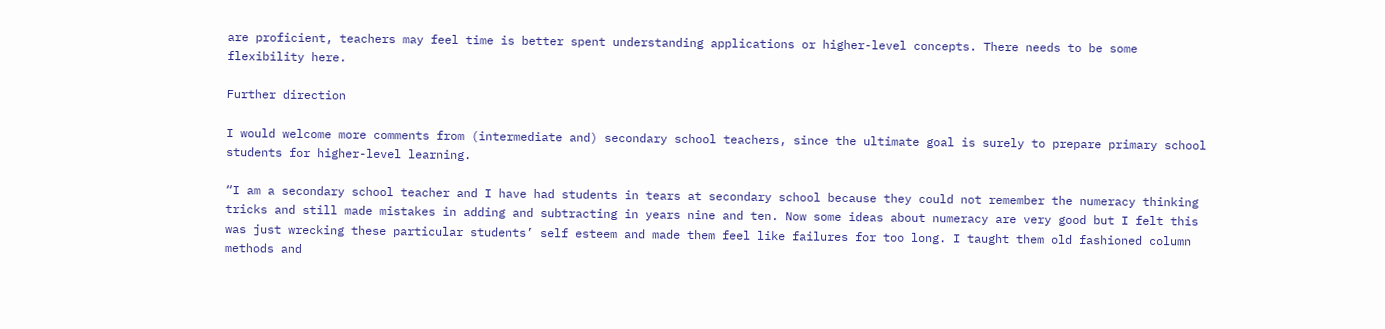are proficient, teachers may feel time is better spent understanding applications or higher-level concepts. There needs to be some flexibility here.

Further direction

I would welcome more comments from (intermediate and) secondary school teachers, since the ultimate goal is surely to prepare primary school students for higher-level learning.

“I am a secondary school teacher and I have had students in tears at secondary school because they could not remember the numeracy thinking tricks and still made mistakes in adding and subtracting in years nine and ten. Now some ideas about numeracy are very good but I felt this was just wrecking these particular students’ self esteem and made them feel like failures for too long. I taught them old fashioned column methods and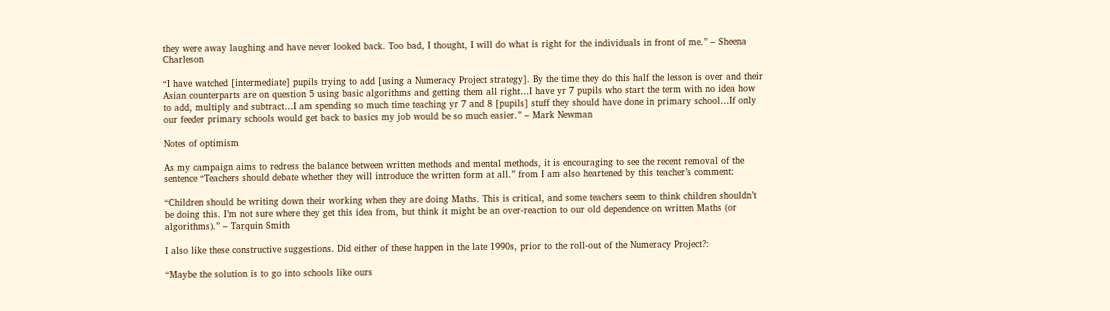they were away laughing and have never looked back. Too bad, I thought, I will do what is right for the individuals in front of me.” – Sheena Charleson

“I have watched [intermediate] pupils trying to add [using a Numeracy Project strategy]. By the time they do this half the lesson is over and their Asian counterparts are on question 5 using basic algorithms and getting them all right…I have yr 7 pupils who start the term with no idea how to add, multiply and subtract…I am spending so much time teaching yr 7 and 8 [pupils] stuff they should have done in primary school…If only our feeder primary schools would get back to basics my job would be so much easier.” – Mark Newman

Notes of optimism

As my campaign aims to redress the balance between written methods and mental methods, it is encouraging to see the recent removal of the sentence “Teachers should debate whether they will introduce the written form at all.” from I am also heartened by this teacher’s comment:

“Children should be writing down their working when they are doing Maths. This is critical, and some teachers seem to think children shouldn’t be doing this. I’m not sure where they get this idea from, but think it might be an over-reaction to our old dependence on written Maths (or algorithms).” – Tarquin Smith

I also like these constructive suggestions. Did either of these happen in the late 1990s, prior to the roll-out of the Numeracy Project?:

“Maybe the solution is to go into schools like ours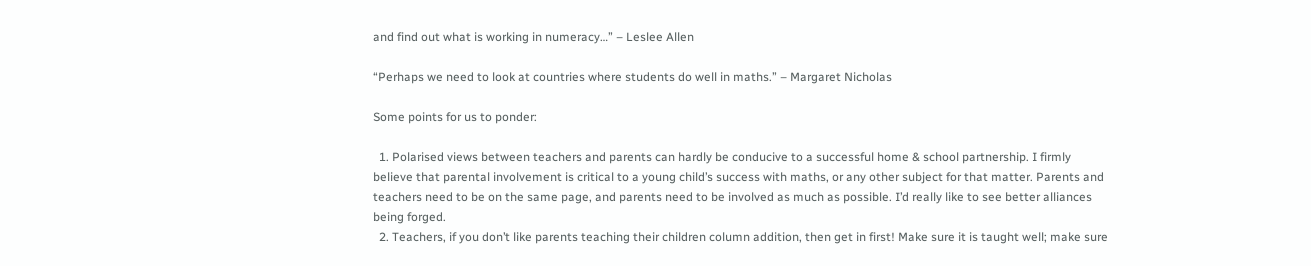and find out what is working in numeracy…” – Leslee Allen

“Perhaps we need to look at countries where students do well in maths.” – Margaret Nicholas

Some points for us to ponder:

  1. Polarised views between teachers and parents can hardly be conducive to a successful home & school partnership. I firmly believe that parental involvement is critical to a young child’s success with maths, or any other subject for that matter. Parents and teachers need to be on the same page, and parents need to be involved as much as possible. I’d really like to see better alliances being forged.
  2. Teachers, if you don’t like parents teaching their children column addition, then get in first! Make sure it is taught well; make sure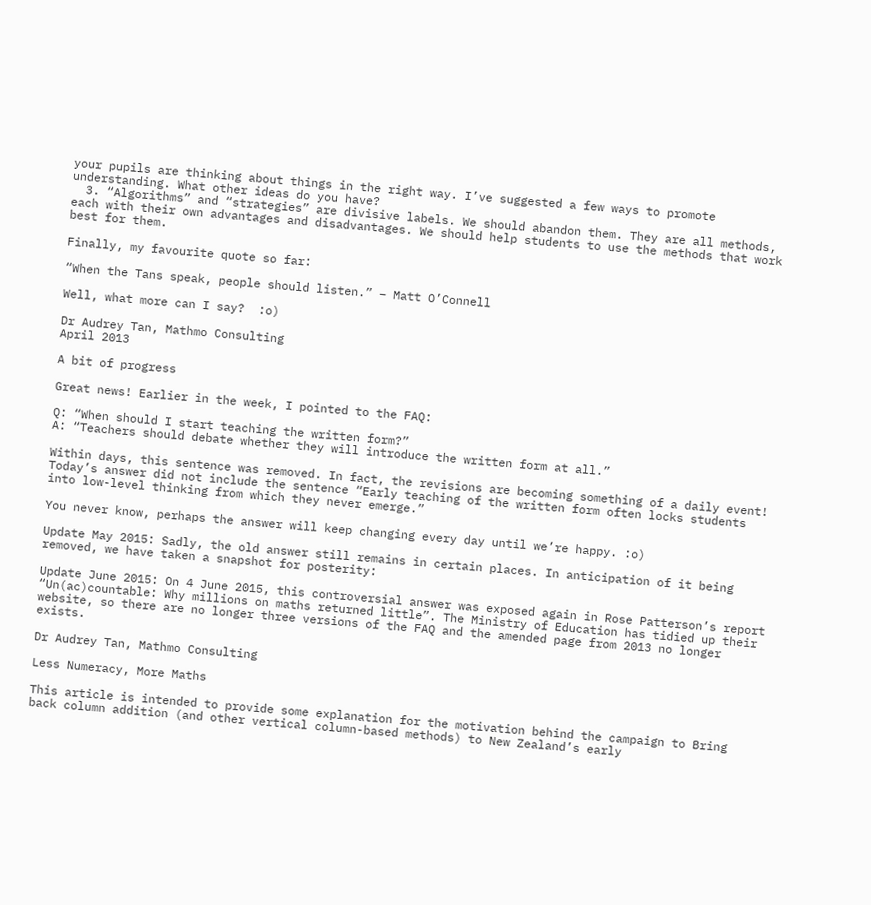your pupils are thinking about things in the right way. I’ve suggested a few ways to promote understanding. What other ideas do you have?
  3. “Algorithms” and “strategies” are divisive labels. We should abandon them. They are all methods, each with their own advantages and disadvantages. We should help students to use the methods that work best for them.

Finally, my favourite quote so far:

“When the Tans speak, people should listen.” – Matt O’Connell

Well, what more can I say?  :o)

Dr Audrey Tan, Mathmo Consulting
April 2013

A bit of progress

Great news! Earlier in the week, I pointed to the FAQ:

Q: “When should I start teaching the written form?”
A: “Teachers should debate whether they will introduce the written form at all.”

Within days, this sentence was removed. In fact, the revisions are becoming something of a daily event! Today’s answer did not include the sentence “Early teaching of the written form often locks students into low-level thinking from which they never emerge.”

You never know, perhaps the answer will keep changing every day until we’re happy. :o)

Update May 2015: Sadly, the old answer still remains in certain places. In anticipation of it being removed, we have taken a snapshot for posterity:

Update June 2015: On 4 June 2015, this controversial answer was exposed again in Rose Patterson’s report “Un(ac)countable: Why millions on maths returned little”. The Ministry of Education has tidied up their website, so there are no longer three versions of the FAQ and the amended page from 2013 no longer exists.

Dr Audrey Tan, Mathmo Consulting

Less Numeracy, More Maths

This article is intended to provide some explanation for the motivation behind the campaign to Bring back column addition (and other vertical column-based methods) to New Zealand’s early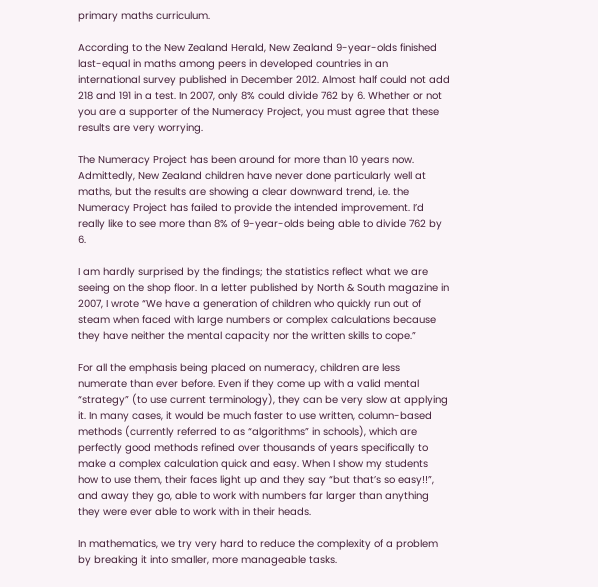primary maths curriculum.

According to the New Zealand Herald, New Zealand 9-year-olds finished last-equal in maths among peers in developed countries in an international survey published in December 2012. Almost half could not add 218 and 191 in a test. In 2007, only 8% could divide 762 by 6. Whether or not you are a supporter of the Numeracy Project, you must agree that these results are very worrying.

The Numeracy Project has been around for more than 10 years now. Admittedly, New Zealand children have never done particularly well at maths, but the results are showing a clear downward trend, i.e. the Numeracy Project has failed to provide the intended improvement. I’d really like to see more than 8% of 9-year-olds being able to divide 762 by 6.

I am hardly surprised by the findings; the statistics reflect what we are seeing on the shop floor. In a letter published by North & South magazine in 2007, I wrote “We have a generation of children who quickly run out of steam when faced with large numbers or complex calculations because they have neither the mental capacity nor the written skills to cope.”

For all the emphasis being placed on numeracy, children are less numerate than ever before. Even if they come up with a valid mental “strategy” (to use current terminology), they can be very slow at applying it. In many cases, it would be much faster to use written, column-based methods (currently referred to as “algorithms” in schools), which are perfectly good methods refined over thousands of years specifically to make a complex calculation quick and easy. When I show my students how to use them, their faces light up and they say “but that’s so easy!!”, and away they go, able to work with numbers far larger than anything they were ever able to work with in their heads.

In mathematics, we try very hard to reduce the complexity of a problem by breaking it into smaller, more manageable tasks.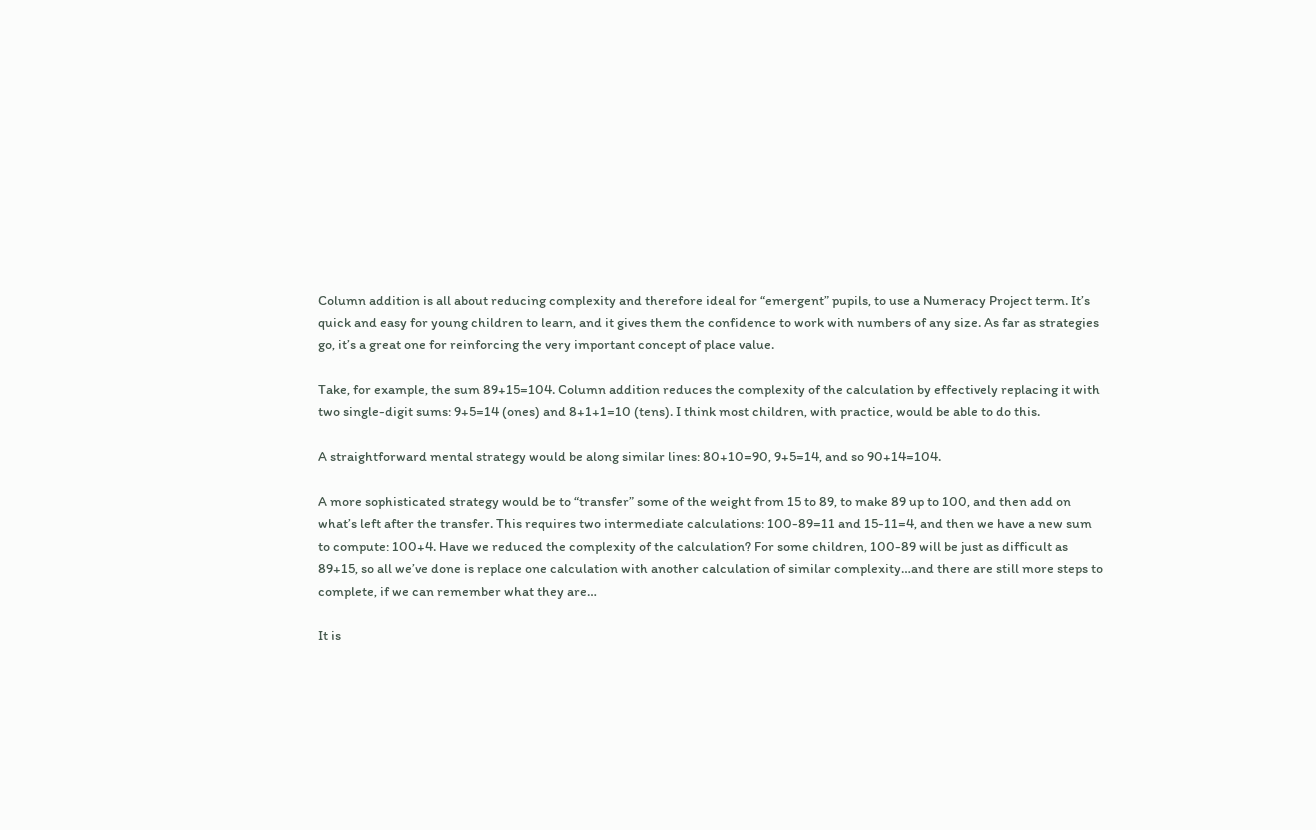Column addition is all about reducing complexity and therefore ideal for “emergent” pupils, to use a Numeracy Project term. It’s quick and easy for young children to learn, and it gives them the confidence to work with numbers of any size. As far as strategies go, it’s a great one for reinforcing the very important concept of place value.

Take, for example, the sum 89+15=104. Column addition reduces the complexity of the calculation by effectively replacing it with two single-digit sums: 9+5=14 (ones) and 8+1+1=10 (tens). I think most children, with practice, would be able to do this.

A straightforward mental strategy would be along similar lines: 80+10=90, 9+5=14, and so 90+14=104.

A more sophisticated strategy would be to “transfer” some of the weight from 15 to 89, to make 89 up to 100, and then add on what’s left after the transfer. This requires two intermediate calculations: 100-89=11 and 15-11=4, and then we have a new sum to compute: 100+4. Have we reduced the complexity of the calculation? For some children, 100-89 will be just as difficult as 89+15, so all we’ve done is replace one calculation with another calculation of similar complexity…and there are still more steps to complete, if we can remember what they are…

It is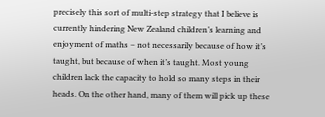precisely this sort of multi-step strategy that I believe is currently hindering New Zealand children’s learning and enjoyment of maths – not necessarily because of how it’s taught, but because of when it’s taught. Most young children lack the capacity to hold so many steps in their heads. On the other hand, many of them will pick up these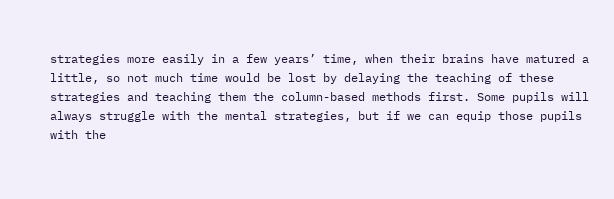strategies more easily in a few years’ time, when their brains have matured a little, so not much time would be lost by delaying the teaching of these strategies and teaching them the column-based methods first. Some pupils will always struggle with the mental strategies, but if we can equip those pupils with the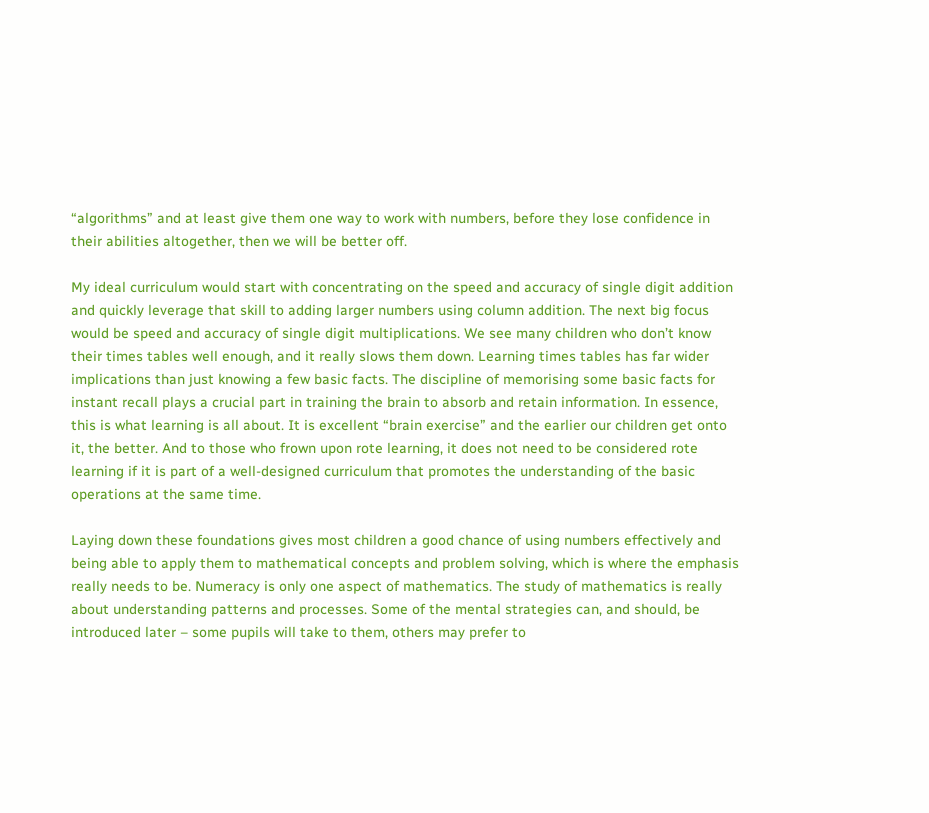“algorithms” and at least give them one way to work with numbers, before they lose confidence in their abilities altogether, then we will be better off.

My ideal curriculum would start with concentrating on the speed and accuracy of single digit addition and quickly leverage that skill to adding larger numbers using column addition. The next big focus would be speed and accuracy of single digit multiplications. We see many children who don’t know their times tables well enough, and it really slows them down. Learning times tables has far wider implications than just knowing a few basic facts. The discipline of memorising some basic facts for instant recall plays a crucial part in training the brain to absorb and retain information. In essence, this is what learning is all about. It is excellent “brain exercise” and the earlier our children get onto it, the better. And to those who frown upon rote learning, it does not need to be considered rote learning if it is part of a well-designed curriculum that promotes the understanding of the basic operations at the same time.

Laying down these foundations gives most children a good chance of using numbers effectively and being able to apply them to mathematical concepts and problem solving, which is where the emphasis really needs to be. Numeracy is only one aspect of mathematics. The study of mathematics is really about understanding patterns and processes. Some of the mental strategies can, and should, be introduced later – some pupils will take to them, others may prefer to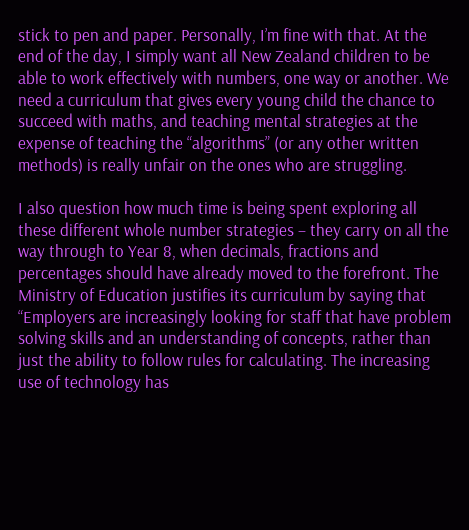stick to pen and paper. Personally, I’m fine with that. At the end of the day, I simply want all New Zealand children to be able to work effectively with numbers, one way or another. We need a curriculum that gives every young child the chance to succeed with maths, and teaching mental strategies at the expense of teaching the “algorithms” (or any other written methods) is really unfair on the ones who are struggling.

I also question how much time is being spent exploring all these different whole number strategies – they carry on all the way through to Year 8, when decimals, fractions and percentages should have already moved to the forefront. The Ministry of Education justifies its curriculum by saying that “Employers are increasingly looking for staff that have problem solving skills and an understanding of concepts, rather than just the ability to follow rules for calculating. The increasing use of technology has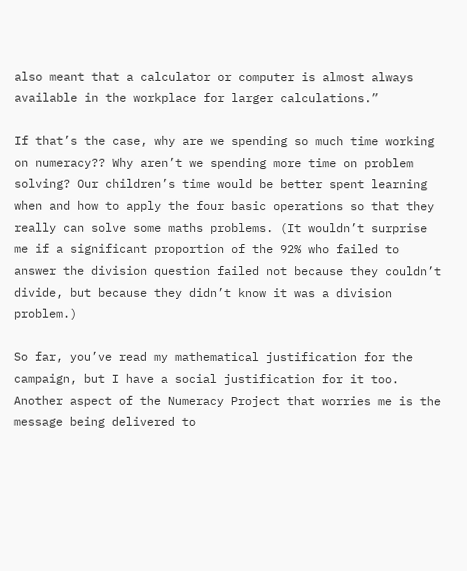also meant that a calculator or computer is almost always available in the workplace for larger calculations.”

If that’s the case, why are we spending so much time working on numeracy?? Why aren’t we spending more time on problem solving? Our children’s time would be better spent learning when and how to apply the four basic operations so that they really can solve some maths problems. (It wouldn’t surprise me if a significant proportion of the 92% who failed to answer the division question failed not because they couldn’t divide, but because they didn’t know it was a division problem.)

So far, you’ve read my mathematical justification for the campaign, but I have a social justification for it too. Another aspect of the Numeracy Project that worries me is the message being delivered to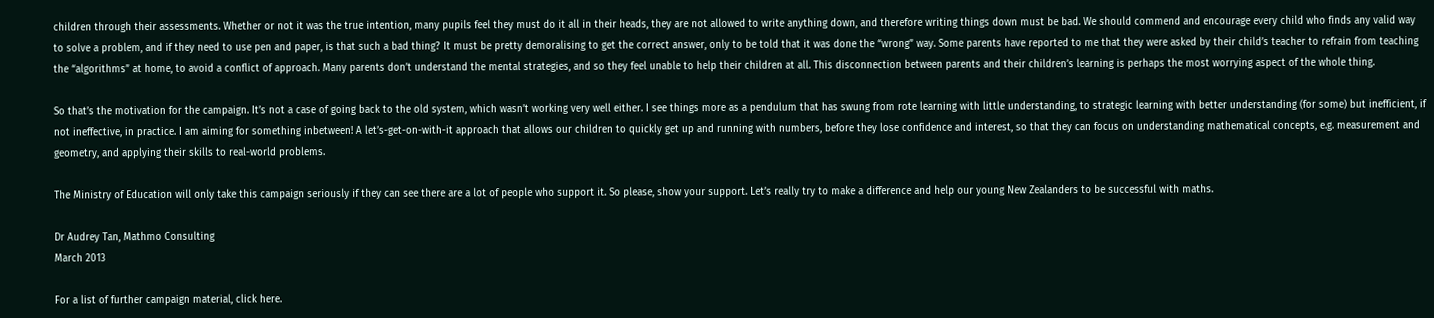children through their assessments. Whether or not it was the true intention, many pupils feel they must do it all in their heads, they are not allowed to write anything down, and therefore writing things down must be bad. We should commend and encourage every child who finds any valid way to solve a problem, and if they need to use pen and paper, is that such a bad thing? It must be pretty demoralising to get the correct answer, only to be told that it was done the “wrong” way. Some parents have reported to me that they were asked by their child’s teacher to refrain from teaching the “algorithms” at home, to avoid a conflict of approach. Many parents don’t understand the mental strategies, and so they feel unable to help their children at all. This disconnection between parents and their children’s learning is perhaps the most worrying aspect of the whole thing.

So that’s the motivation for the campaign. It’s not a case of going back to the old system, which wasn’t working very well either. I see things more as a pendulum that has swung from rote learning with little understanding, to strategic learning with better understanding (for some) but inefficient, if not ineffective, in practice. I am aiming for something inbetween! A let’s-get-on-with-it approach that allows our children to quickly get up and running with numbers, before they lose confidence and interest, so that they can focus on understanding mathematical concepts, e.g. measurement and geometry, and applying their skills to real-world problems.

The Ministry of Education will only take this campaign seriously if they can see there are a lot of people who support it. So please, show your support. Let’s really try to make a difference and help our young New Zealanders to be successful with maths.

Dr Audrey Tan, Mathmo Consulting
March 2013

For a list of further campaign material, click here.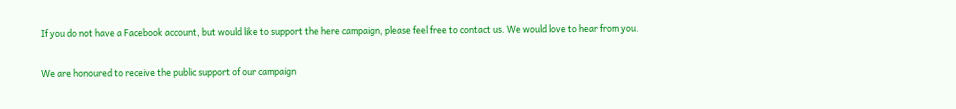If you do not have a Facebook account, but would like to support the here campaign, please feel free to contact us. We would love to hear from you.

We are honoured to receive the public support of our campaign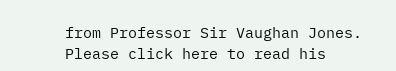from Professor Sir Vaughan Jones. Please click here to read his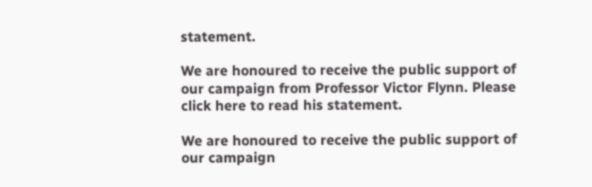statement.

We are honoured to receive the public support of our campaign from Professor Victor Flynn. Please click here to read his statement.

We are honoured to receive the public support of our campaign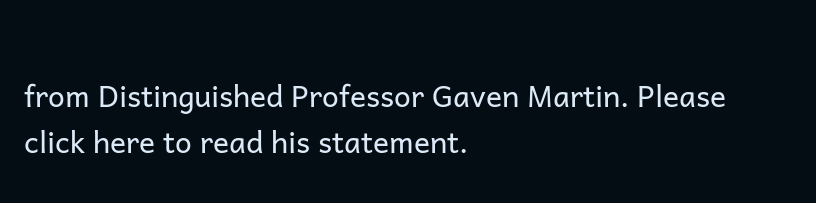from Distinguished Professor Gaven Martin. Please click here to read his statement.